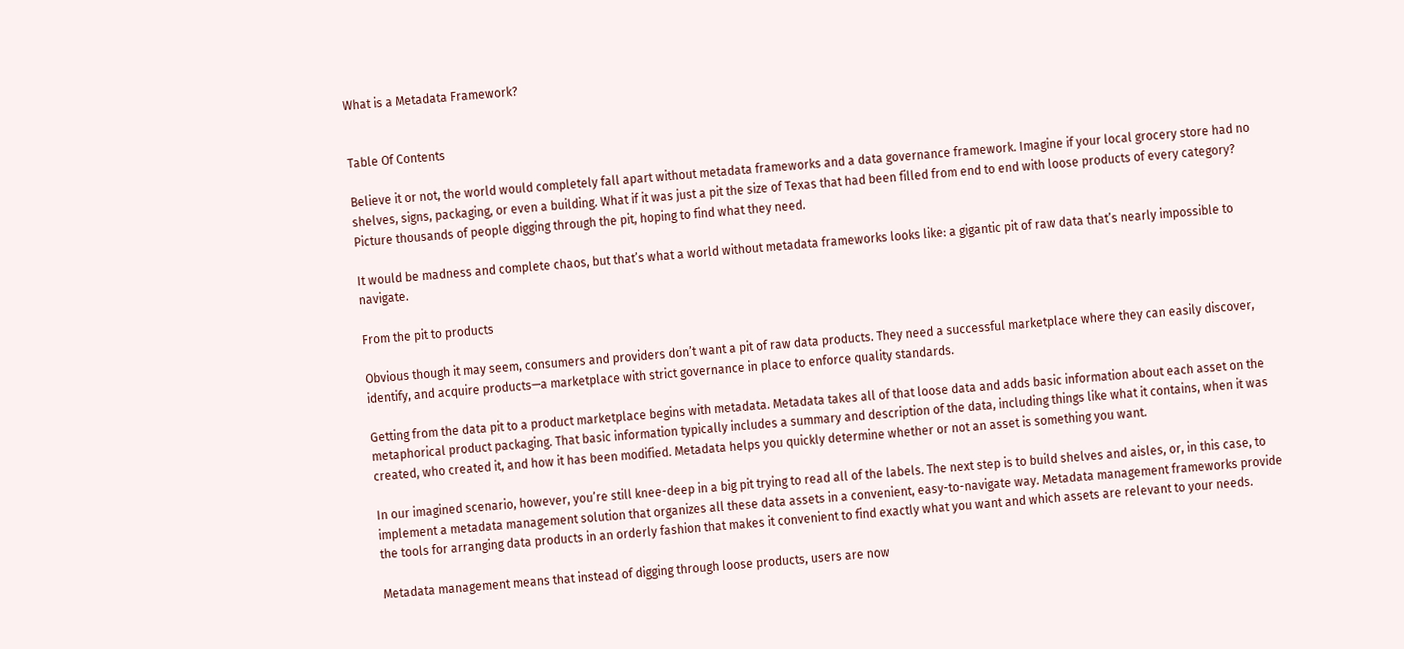What is a Metadata Framework?


Table Of Contents

Believe it or not, the world would completely fall apart without metadata frameworks and a data governance framework. Imagine if your local grocery store had no shelves, signs, packaging, or even a building. What if it was just a pit the size of Texas that had been filled from end to end with loose products of every category? Picture thousands of people digging through the pit, hoping to find what they need.

It would be madness and complete chaos, but that’s what a world without metadata frameworks looks like: a gigantic pit of raw data that’s nearly impossible to navigate.

From the pit to products

Obvious though it may seem, consumers and providers don’t want a pit of raw data products. They need a successful marketplace where they can easily discover, identify, and acquire products—a marketplace with strict governance in place to enforce quality standards.

Getting from the data pit to a product marketplace begins with metadata. Metadata takes all of that loose data and adds basic information about each asset on the metaphorical product packaging. That basic information typically includes a summary and description of the data, including things like what it contains, when it was created, who created it, and how it has been modified. Metadata helps you quickly determine whether or not an asset is something you want.

In our imagined scenario, however, you’re still knee-deep in a big pit trying to read all of the labels. The next step is to build shelves and aisles, or, in this case, to implement a metadata management solution that organizes all these data assets in a convenient, easy-to-navigate way. Metadata management frameworks provide the tools for arranging data products in an orderly fashion that makes it convenient to find exactly what you want and which assets are relevant to your needs.

Metadata management means that instead of digging through loose products, users are now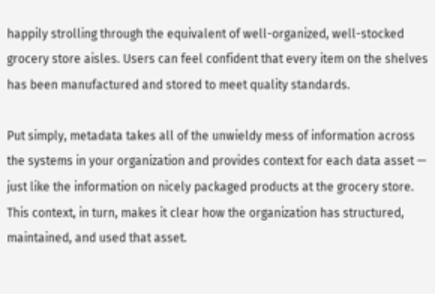happily strolling through the equivalent of well-organized, well-stocked grocery store aisles. Users can feel confident that every item on the shelves has been manufactured and stored to meet quality standards.

Put simply, metadata takes all of the unwieldy mess of information across the systems in your organization and provides context for each data asset — just like the information on nicely packaged products at the grocery store. This context, in turn, makes it clear how the organization has structured, maintained, and used that asset.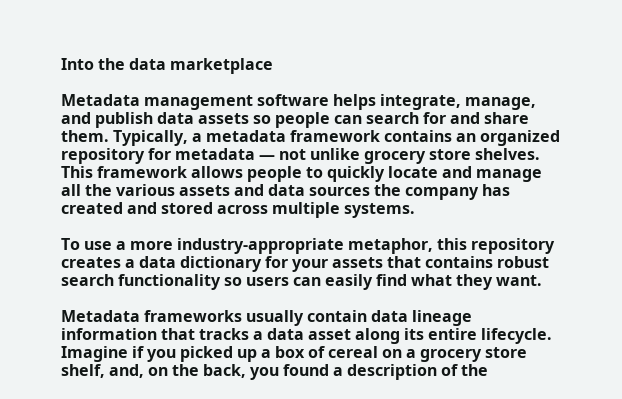Into the data marketplace

Metadata management software helps integrate, manage, and publish data assets so people can search for and share them. Typically, a metadata framework contains an organized repository for metadata — not unlike grocery store shelves. This framework allows people to quickly locate and manage all the various assets and data sources the company has created and stored across multiple systems.

To use a more industry-appropriate metaphor, this repository creates a data dictionary for your assets that contains robust search functionality so users can easily find what they want.

Metadata frameworks usually contain data lineage information that tracks a data asset along its entire lifecycle. Imagine if you picked up a box of cereal on a grocery store shelf, and, on the back, you found a description of the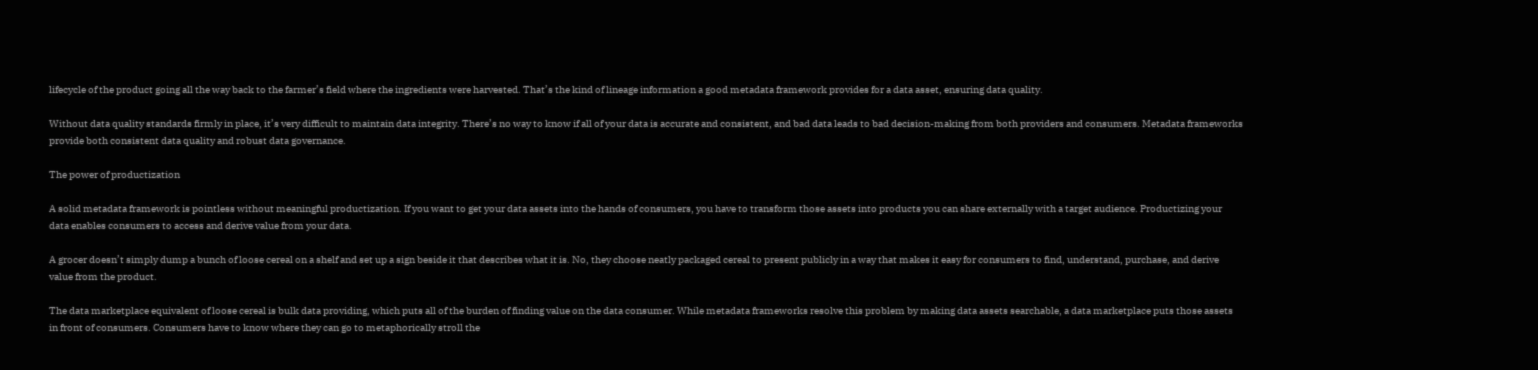lifecycle of the product going all the way back to the farmer’s field where the ingredients were harvested. That’s the kind of lineage information a good metadata framework provides for a data asset, ensuring data quality.

Without data quality standards firmly in place, it’s very difficult to maintain data integrity. There’s no way to know if all of your data is accurate and consistent, and bad data leads to bad decision-making from both providers and consumers. Metadata frameworks provide both consistent data quality and robust data governance.

The power of productization

A solid metadata framework is pointless without meaningful productization. If you want to get your data assets into the hands of consumers, you have to transform those assets into products you can share externally with a target audience. Productizing your data enables consumers to access and derive value from your data.

A grocer doesn’t simply dump a bunch of loose cereal on a shelf and set up a sign beside it that describes what it is. No, they choose neatly packaged cereal to present publicly in a way that makes it easy for consumers to find, understand, purchase, and derive value from the product.

The data marketplace equivalent of loose cereal is bulk data providing, which puts all of the burden of finding value on the data consumer. While metadata frameworks resolve this problem by making data assets searchable, a data marketplace puts those assets in front of consumers. Consumers have to know where they can go to metaphorically stroll the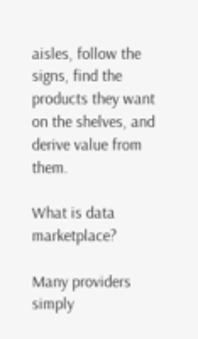aisles, follow the signs, find the products they want on the shelves, and derive value from them.

What is data marketplace?

Many providers simply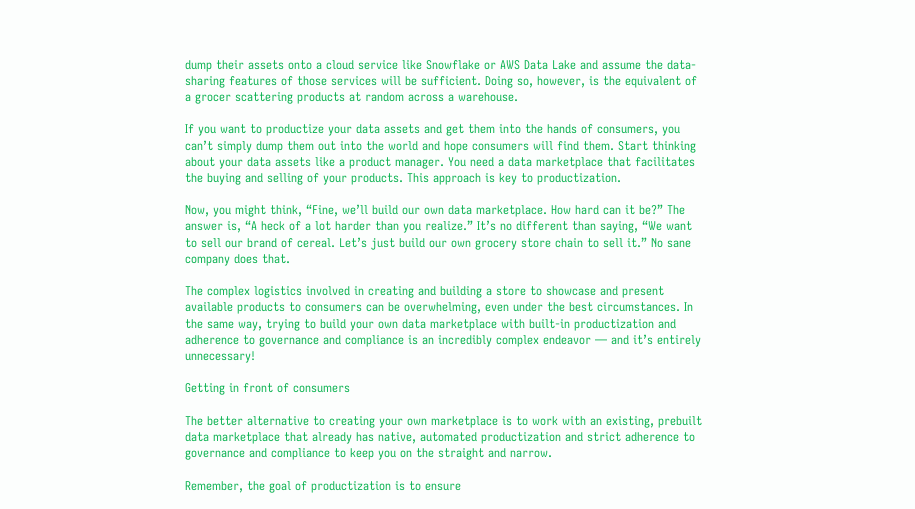dump their assets onto a cloud service like Snowflake or AWS Data Lake and assume the data-sharing features of those services will be sufficient. Doing so, however, is the equivalent of a grocer scattering products at random across a warehouse.

If you want to productize your data assets and get them into the hands of consumers, you can’t simply dump them out into the world and hope consumers will find them. Start thinking about your data assets like a product manager. You need a data marketplace that facilitates the buying and selling of your products. This approach is key to productization.

Now, you might think, “Fine, we’ll build our own data marketplace. How hard can it be?” The answer is, “A heck of a lot harder than you realize.” It’s no different than saying, “We want to sell our brand of cereal. Let’s just build our own grocery store chain to sell it.” No sane company does that.

The complex logistics involved in creating and building a store to showcase and present available products to consumers can be overwhelming, even under the best circumstances. In the same way, trying to build your own data marketplace with built-in productization and adherence to governance and compliance is an incredibly complex endeavor — and it’s entirely unnecessary!

Getting in front of consumers

The better alternative to creating your own marketplace is to work with an existing, prebuilt data marketplace that already has native, automated productization and strict adherence to governance and compliance to keep you on the straight and narrow.

Remember, the goal of productization is to ensure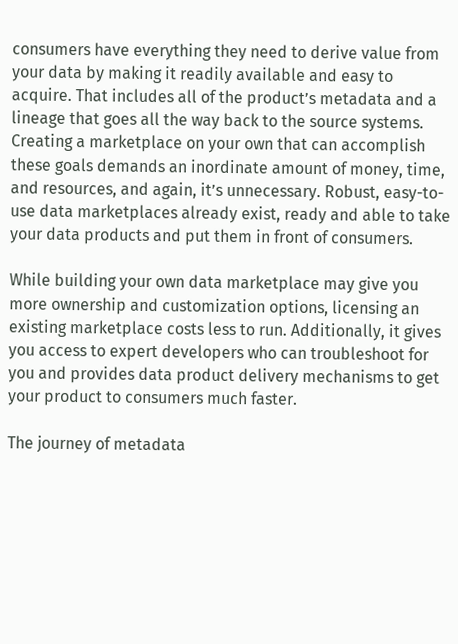consumers have everything they need to derive value from your data by making it readily available and easy to acquire. That includes all of the product’s metadata and a lineage that goes all the way back to the source systems. Creating a marketplace on your own that can accomplish these goals demands an inordinate amount of money, time, and resources, and again, it’s unnecessary. Robust, easy-to-use data marketplaces already exist, ready and able to take your data products and put them in front of consumers.

While building your own data marketplace may give you more ownership and customization options, licensing an existing marketplace costs less to run. Additionally, it gives you access to expert developers who can troubleshoot for you and provides data product delivery mechanisms to get your product to consumers much faster.

The journey of metadata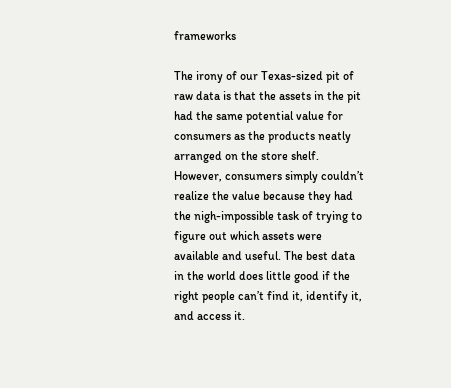frameworks

The irony of our Texas-sized pit of raw data is that the assets in the pit had the same potential value for consumers as the products neatly arranged on the store shelf. However, consumers simply couldn’t realize the value because they had the nigh-impossible task of trying to figure out which assets were available and useful. The best data in the world does little good if the right people can’t find it, identify it, and access it.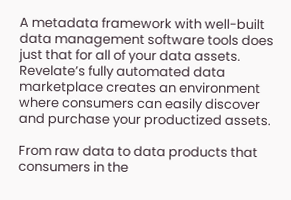A metadata framework with well-built data management software tools does just that for all of your data assets. Revelate’s fully automated data marketplace creates an environment where consumers can easily discover and purchase your productized assets.

From raw data to data products that consumers in the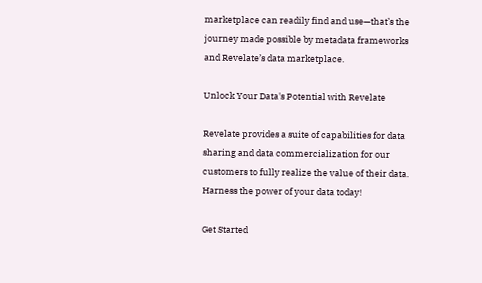marketplace can readily find and use—that’s the journey made possible by metadata frameworks and Revelate’s data marketplace.

Unlock Your Data's Potential with Revelate

Revelate provides a suite of capabilities for data sharing and data commercialization for our customers to fully realize the value of their data. Harness the power of your data today!

Get Started